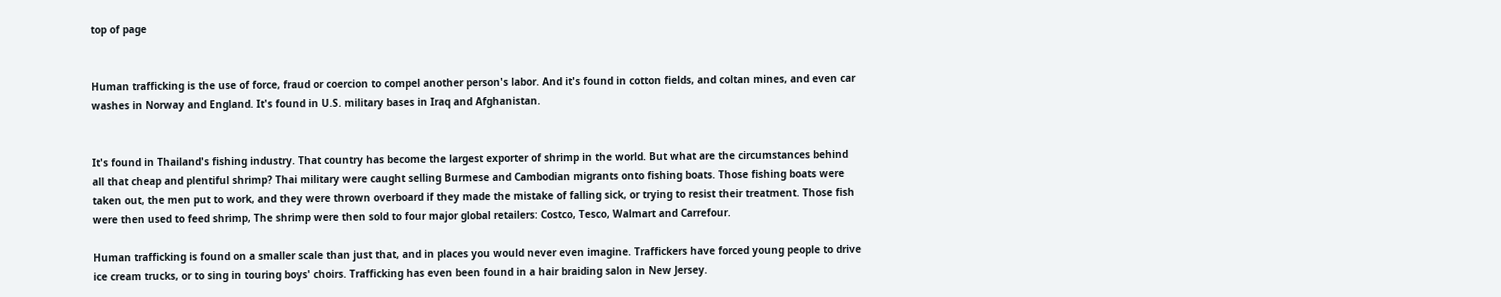top of page


Human trafficking is the use of force, fraud or coercion to compel another person's labor. And it's found in cotton fields, and coltan mines, and even car washes in Norway and England. It's found in U.S. military bases in Iraq and Afghanistan.


It's found in Thailand's fishing industry. That country has become the largest exporter of shrimp in the world. But what are the circumstances behind all that cheap and plentiful shrimp? Thai military were caught selling Burmese and Cambodian migrants onto fishing boats. Those fishing boats were taken out, the men put to work, and they were thrown overboard if they made the mistake of falling sick, or trying to resist their treatment. Those fish were then used to feed shrimp, The shrimp were then sold to four major global retailers: Costco, Tesco, Walmart and Carrefour.

Human trafficking is found on a smaller scale than just that, and in places you would never even imagine. Traffickers have forced young people to drive ice cream trucks, or to sing in touring boys' choirs. Trafficking has even been found in a hair braiding salon in New Jersey.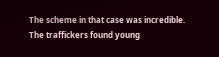The scheme in that case was incredible. The traffickers found young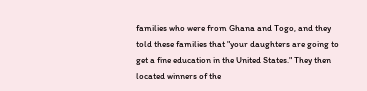families who were from Ghana and Togo, and they told these families that "your daughters are going to get a fine education in the United States." They then located winners of the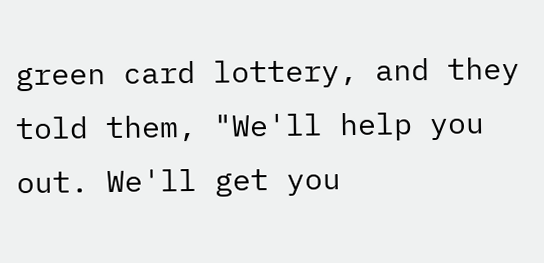green card lottery, and they told them, "We'll help you out. We'll get you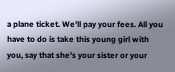a plane ticket. We'll pay your fees. All you have to do is take this young girl with you, say that she's your sister or your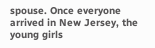spouse. Once everyone arrived in New Jersey, the young girls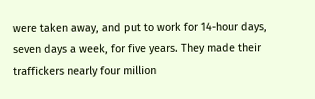were taken away, and put to work for 14-hour days, seven days a week, for five years. They made their traffickers nearly four million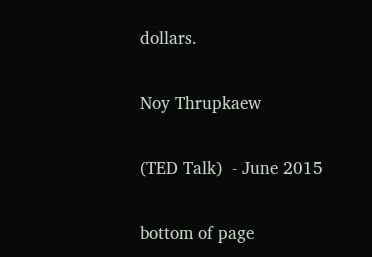dollars.

Noy Thrupkaew

(TED Talk)  - June 2015

bottom of page